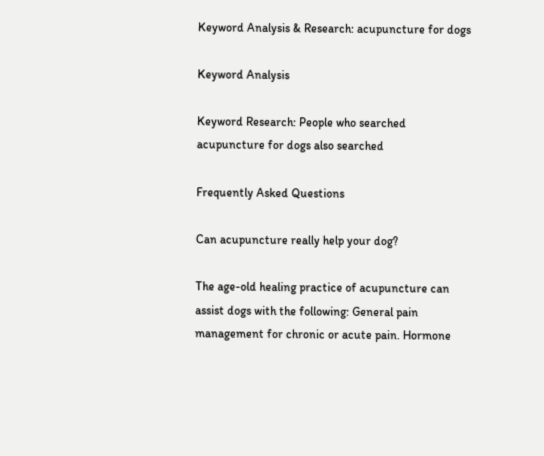Keyword Analysis & Research: acupuncture for dogs

Keyword Analysis

Keyword Research: People who searched acupuncture for dogs also searched

Frequently Asked Questions

Can acupuncture really help your dog?

The age-old healing practice of acupuncture can assist dogs with the following: General pain management for chronic or acute pain. Hormone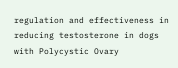regulation and effectiveness in reducing testosterone in dogs with Polycystic Ovary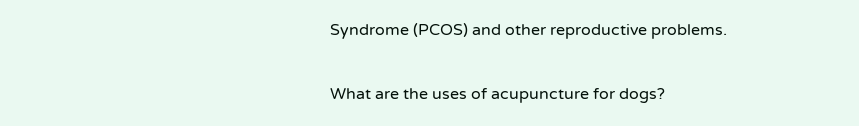Syndrome (PCOS) and other reproductive problems.

What are the uses of acupuncture for dogs?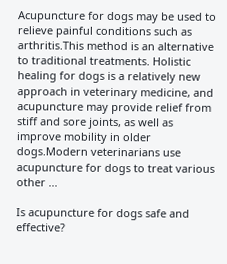Acupuncture for dogs may be used to relieve painful conditions such as arthritis.This method is an alternative to traditional treatments. Holistic healing for dogs is a relatively new approach in veterinary medicine, and acupuncture may provide relief from stiff and sore joints, as well as improve mobility in older dogs.Modern veterinarians use acupuncture for dogs to treat various other ...

Is acupuncture for dogs safe and effective?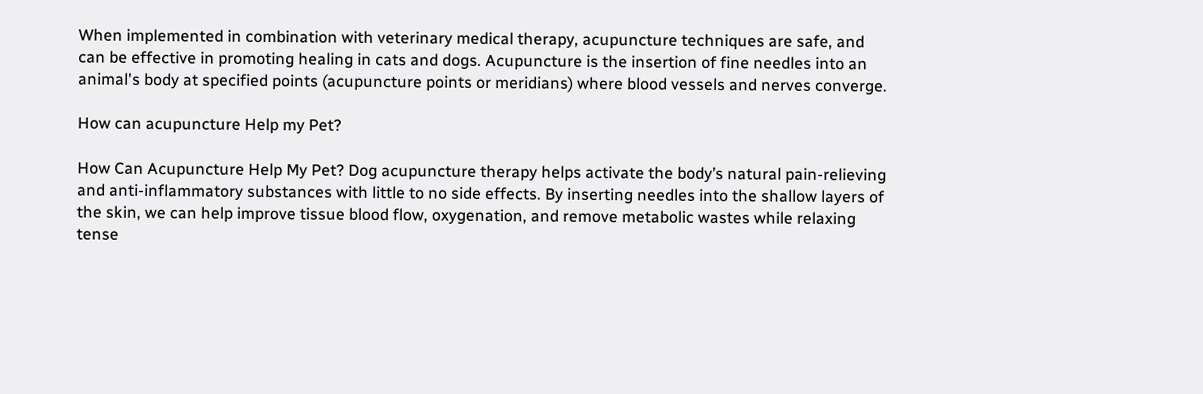When implemented in combination with veterinary medical therapy, acupuncture techniques are safe, and can be effective in promoting healing in cats and dogs. Acupuncture is the insertion of fine needles into an animal's body at specified points (acupuncture points or meridians) where blood vessels and nerves converge.

How can acupuncture Help my Pet?

How Can Acupuncture Help My Pet? Dog acupuncture therapy helps activate the body’s natural pain-relieving and anti-inflammatory substances with little to no side effects. By inserting needles into the shallow layers of the skin, we can help improve tissue blood flow, oxygenation, and remove metabolic wastes while relaxing tense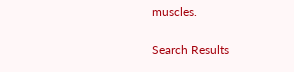muscles.

Search Results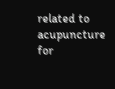related to acupuncture for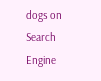dogs on Search Engine